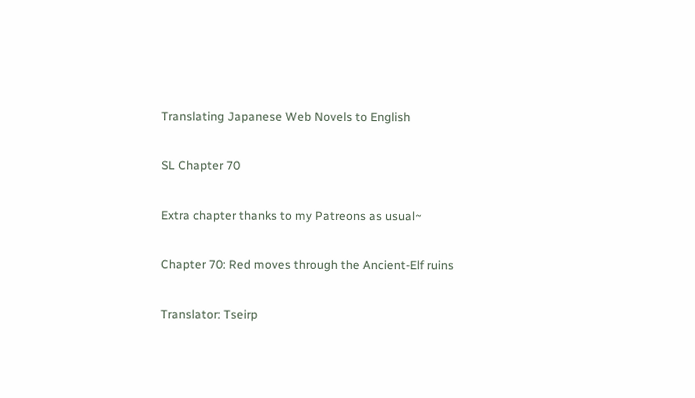Translating Japanese Web Novels to English

SL Chapter 70

Extra chapter thanks to my Patreons as usual~

Chapter 70: Red moves through the Ancient-Elf ruins

Translator: Tseirp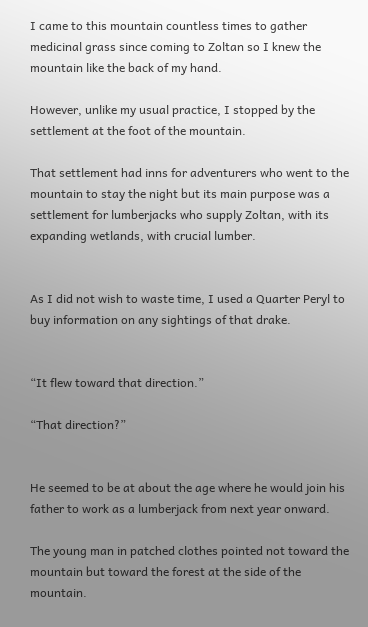I came to this mountain countless times to gather medicinal grass since coming to Zoltan so I knew the mountain like the back of my hand.

However, unlike my usual practice, I stopped by the settlement at the foot of the mountain.

That settlement had inns for adventurers who went to the mountain to stay the night but its main purpose was a settlement for lumberjacks who supply Zoltan, with its expanding wetlands, with crucial lumber.


As I did not wish to waste time, I used a Quarter Peryl to buy information on any sightings of that drake.


“It flew toward that direction.”

“That direction?”


He seemed to be at about the age where he would join his father to work as a lumberjack from next year onward.

The young man in patched clothes pointed not toward the mountain but toward the forest at the side of the mountain.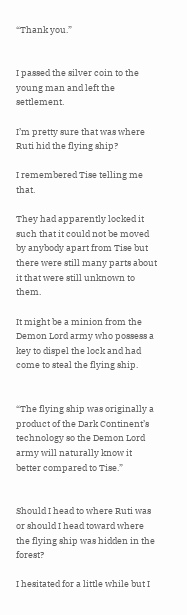“Thank you.”


I passed the silver coin to the young man and left the settlement.

I’m pretty sure that was where Ruti hid the flying ship?

I remembered Tise telling me that.

They had apparently locked it such that it could not be moved by anybody apart from Tise but there were still many parts about it that were still unknown to them.

It might be a minion from the Demon Lord army who possess a key to dispel the lock and had come to steal the flying ship.


“The flying ship was originally a product of the Dark Continent’s technology so the Demon Lord army will naturally know it better compared to Tise.”


Should I head to where Ruti was or should I head toward where the flying ship was hidden in the forest?

I hesitated for a little while but I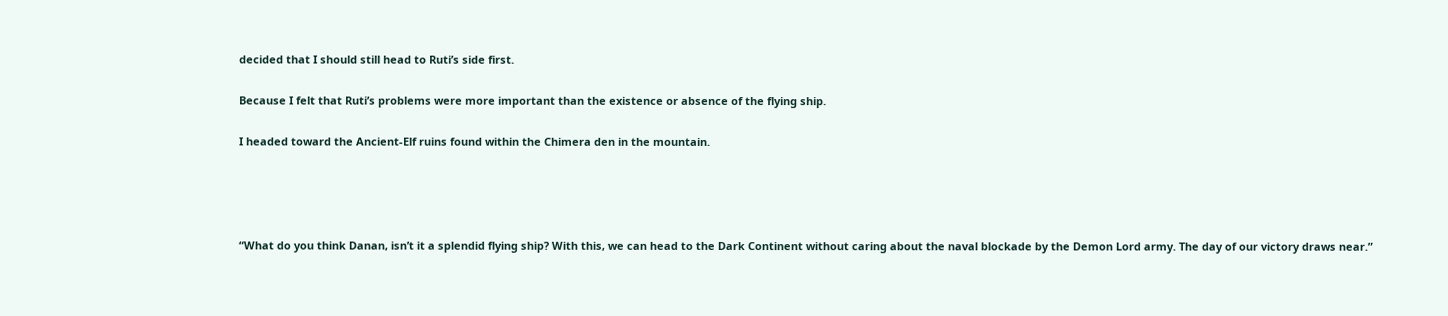decided that I should still head to Ruti’s side first.

Because I felt that Ruti’s problems were more important than the existence or absence of the flying ship.

I headed toward the Ancient-Elf ruins found within the Chimera den in the mountain.




“What do you think Danan, isn’t it a splendid flying ship? With this, we can head to the Dark Continent without caring about the naval blockade by the Demon Lord army. The day of our victory draws near.”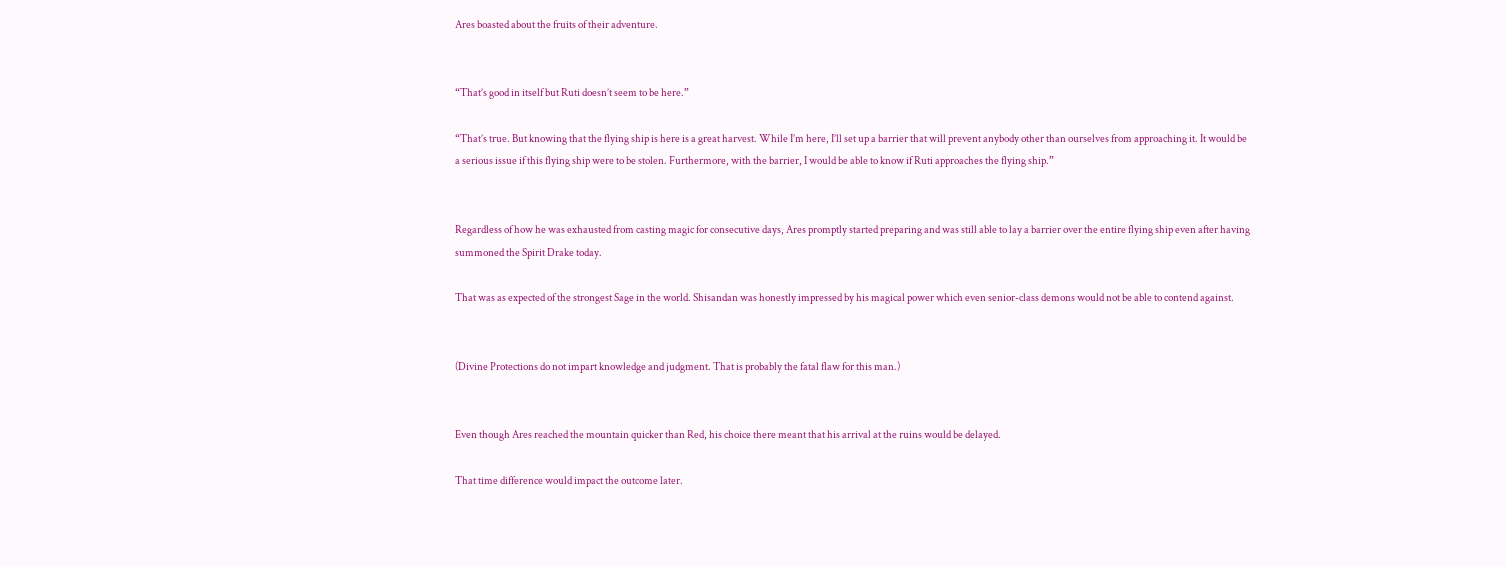Ares boasted about the fruits of their adventure.


“That’s good in itself but Ruti doesn’t seem to be here.”

“That’s true. But knowing that the flying ship is here is a great harvest. While I’m here, I’ll set up a barrier that will prevent anybody other than ourselves from approaching it. It would be a serious issue if this flying ship were to be stolen. Furthermore, with the barrier, I would be able to know if Ruti approaches the flying ship.”


Regardless of how he was exhausted from casting magic for consecutive days, Ares promptly started preparing and was still able to lay a barrier over the entire flying ship even after having summoned the Spirit Drake today.

That was as expected of the strongest Sage in the world. Shisandan was honestly impressed by his magical power which even senior-class demons would not be able to contend against.


(Divine Protections do not impart knowledge and judgment. That is probably the fatal flaw for this man.)


Even though Ares reached the mountain quicker than Red, his choice there meant that his arrival at the ruins would be delayed.

That time difference would impact the outcome later.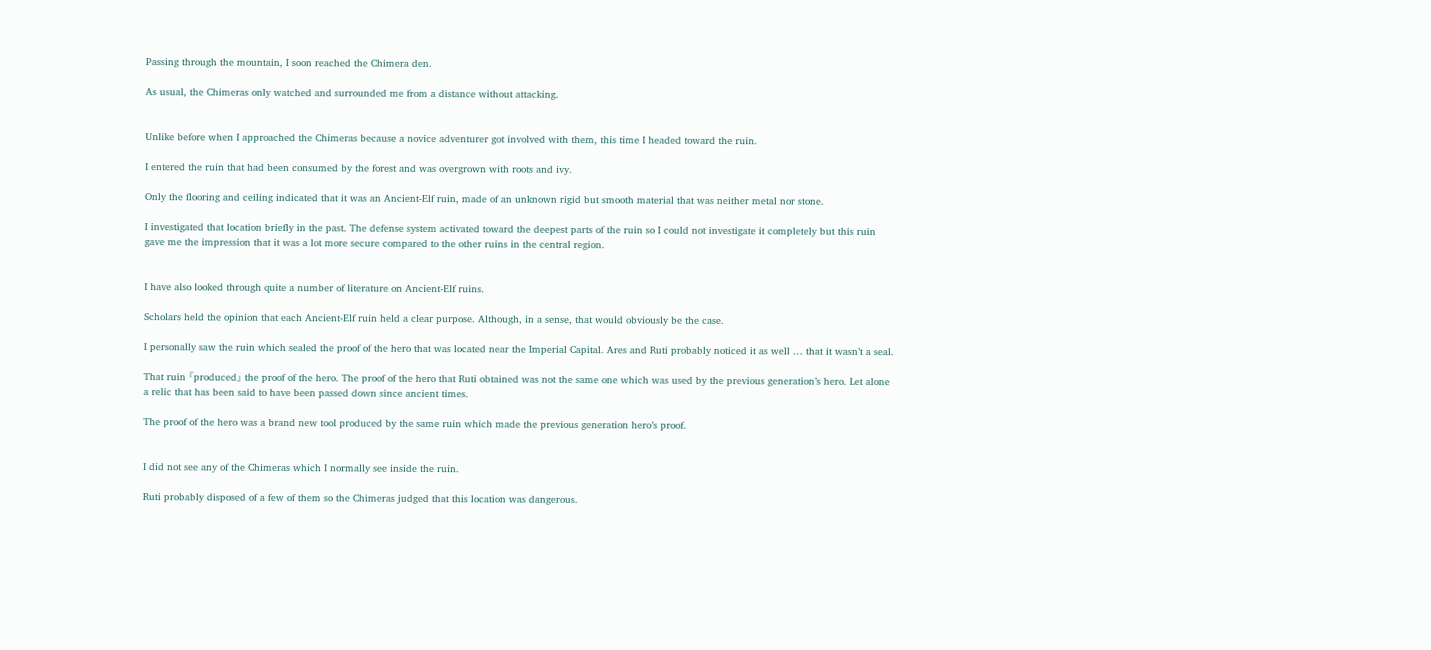Passing through the mountain, I soon reached the Chimera den.

As usual, the Chimeras only watched and surrounded me from a distance without attacking.


Unlike before when I approached the Chimeras because a novice adventurer got involved with them, this time I headed toward the ruin.

I entered the ruin that had been consumed by the forest and was overgrown with roots and ivy.

Only the flooring and ceiling indicated that it was an Ancient-Elf ruin, made of an unknown rigid but smooth material that was neither metal nor stone.

I investigated that location briefly in the past. The defense system activated toward the deepest parts of the ruin so I could not investigate it completely but this ruin gave me the impression that it was a lot more secure compared to the other ruins in the central region.


I have also looked through quite a number of literature on Ancient-Elf ruins.

Scholars held the opinion that each Ancient-Elf ruin held a clear purpose. Although, in a sense, that would obviously be the case.

I personally saw the ruin which sealed the proof of the hero that was located near the Imperial Capital. Ares and Ruti probably noticed it as well … that it wasn’t a seal.

That ruin 『produced』 the proof of the hero. The proof of the hero that Ruti obtained was not the same one which was used by the previous generation’s hero. Let alone a relic that has been said to have been passed down since ancient times.

The proof of the hero was a brand new tool produced by the same ruin which made the previous generation hero’s proof.


I did not see any of the Chimeras which I normally see inside the ruin.

Ruti probably disposed of a few of them so the Chimeras judged that this location was dangerous.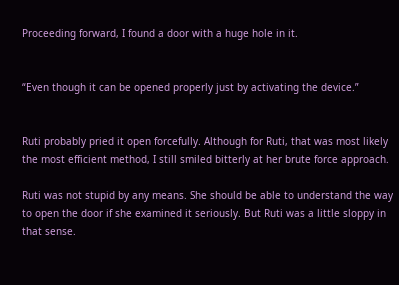Proceeding forward, I found a door with a huge hole in it.


“Even though it can be opened properly just by activating the device.”


Ruti probably pried it open forcefully. Although for Ruti, that was most likely the most efficient method, I still smiled bitterly at her brute force approach.

Ruti was not stupid by any means. She should be able to understand the way to open the door if she examined it seriously. But Ruti was a little sloppy in that sense.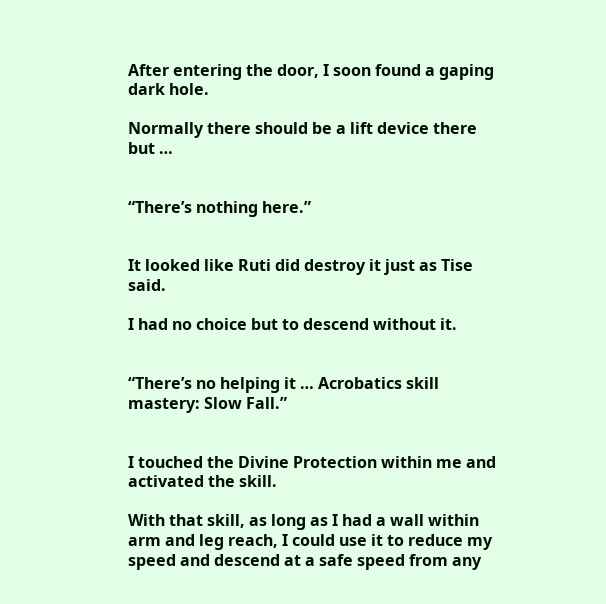After entering the door, I soon found a gaping dark hole.

Normally there should be a lift device there but …


“There’s nothing here.”


It looked like Ruti did destroy it just as Tise said.

I had no choice but to descend without it.


“There’s no helping it … Acrobatics skill mastery: Slow Fall.”


I touched the Divine Protection within me and activated the skill.

With that skill, as long as I had a wall within arm and leg reach, I could use it to reduce my speed and descend at a safe speed from any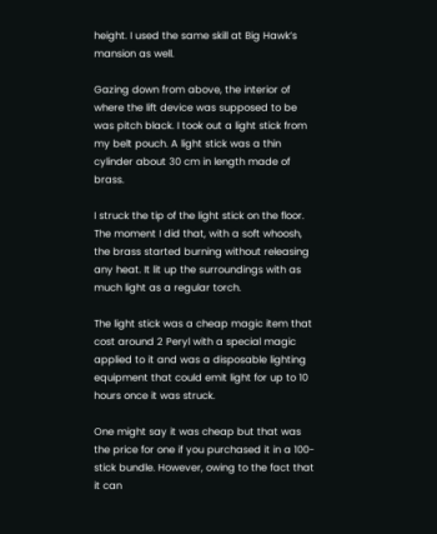height. I used the same skill at Big Hawk’s mansion as well.

Gazing down from above, the interior of where the lift device was supposed to be was pitch black. I took out a light stick from my belt pouch. A light stick was a thin cylinder about 30 cm in length made of brass.

I struck the tip of the light stick on the floor. The moment I did that, with a soft whoosh, the brass started burning without releasing any heat. It lit up the surroundings with as much light as a regular torch.

The light stick was a cheap magic item that cost around 2 Peryl with a special magic applied to it and was a disposable lighting equipment that could emit light for up to 10 hours once it was struck.

One might say it was cheap but that was the price for one if you purchased it in a 100-stick bundle. However, owing to the fact that it can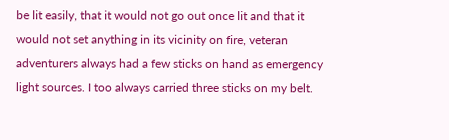be lit easily, that it would not go out once lit and that it would not set anything in its vicinity on fire, veteran adventurers always had a few sticks on hand as emergency light sources. I too always carried three sticks on my belt.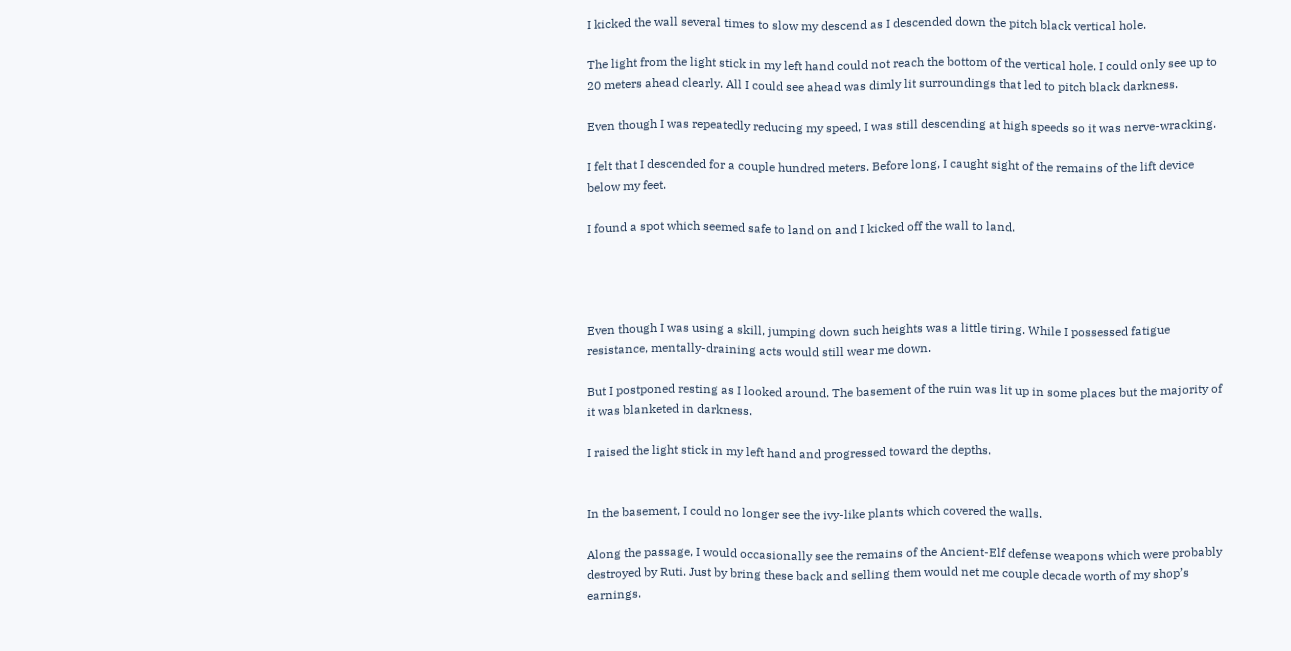I kicked the wall several times to slow my descend as I descended down the pitch black vertical hole.

The light from the light stick in my left hand could not reach the bottom of the vertical hole. I could only see up to 20 meters ahead clearly. All I could see ahead was dimly lit surroundings that led to pitch black darkness.

Even though I was repeatedly reducing my speed, I was still descending at high speeds so it was nerve-wracking.

I felt that I descended for a couple hundred meters. Before long, I caught sight of the remains of the lift device below my feet.

I found a spot which seemed safe to land on and I kicked off the wall to land.




Even though I was using a skill, jumping down such heights was a little tiring. While I possessed fatigue resistance, mentally-draining acts would still wear me down.

But I postponed resting as I looked around. The basement of the ruin was lit up in some places but the majority of it was blanketed in darkness.

I raised the light stick in my left hand and progressed toward the depths.


In the basement, I could no longer see the ivy-like plants which covered the walls.

Along the passage, I would occasionally see the remains of the Ancient-Elf defense weapons which were probably destroyed by Ruti. Just by bring these back and selling them would net me couple decade worth of my shop’s earnings.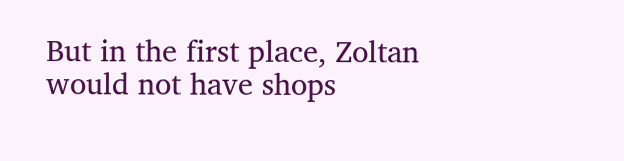But in the first place, Zoltan would not have shops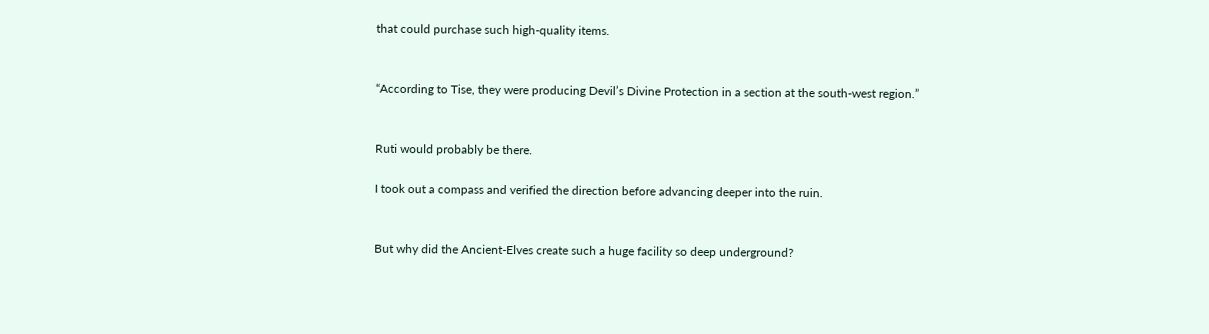that could purchase such high-quality items.


“According to Tise, they were producing Devil’s Divine Protection in a section at the south-west region.”


Ruti would probably be there.

I took out a compass and verified the direction before advancing deeper into the ruin.


But why did the Ancient-Elves create such a huge facility so deep underground?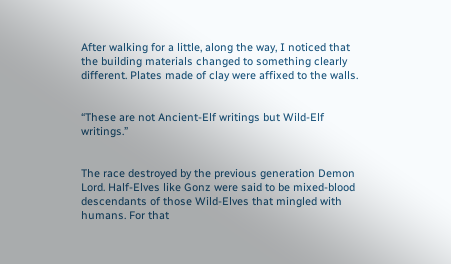After walking for a little, along the way, I noticed that the building materials changed to something clearly different. Plates made of clay were affixed to the walls.


“These are not Ancient-Elf writings but Wild-Elf writings.”


The race destroyed by the previous generation Demon Lord. Half-Elves like Gonz were said to be mixed-blood descendants of those Wild-Elves that mingled with humans. For that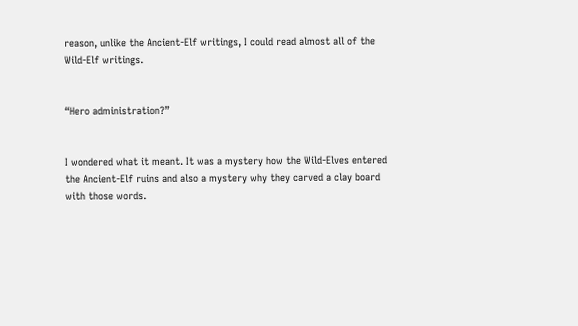reason, unlike the Ancient-Elf writings, I could read almost all of the Wild-Elf writings.


“Hero administration?”


I wondered what it meant. It was a mystery how the Wild-Elves entered the Ancient-Elf ruins and also a mystery why they carved a clay board with those words.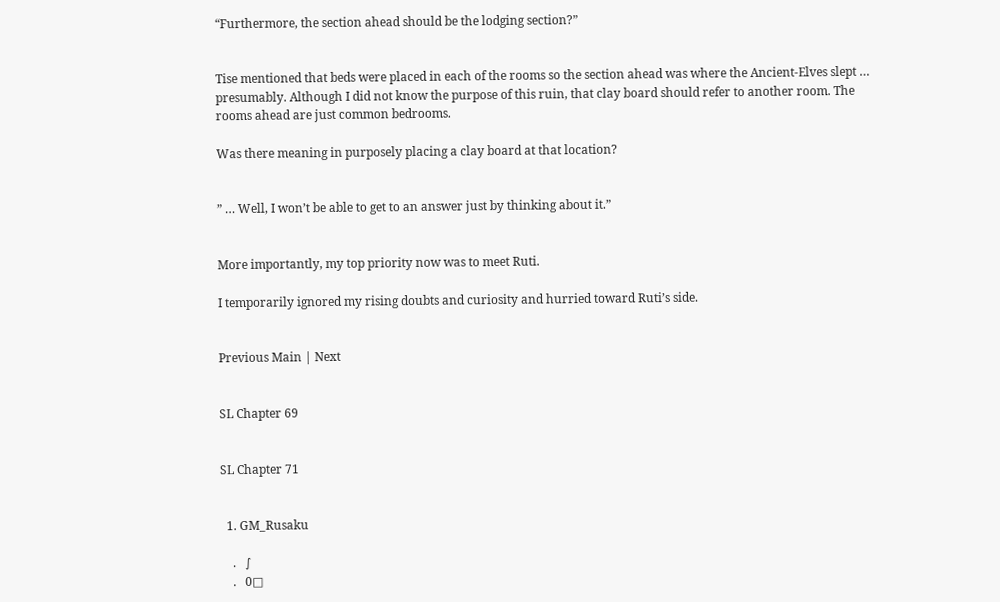“Furthermore, the section ahead should be the lodging section?”


Tise mentioned that beds were placed in each of the rooms so the section ahead was where the Ancient-Elves slept … presumably. Although I did not know the purpose of this ruin, that clay board should refer to another room. The rooms ahead are just common bedrooms.

Was there meaning in purposely placing a clay board at that location?


” … Well, I won’t be able to get to an answer just by thinking about it.”


More importantly, my top priority now was to meet Ruti.

I temporarily ignored my rising doubts and curiosity and hurried toward Ruti’s side.


Previous Main | Next


SL Chapter 69


SL Chapter 71


  1. GM_Rusaku

    .   ∫
    .   0□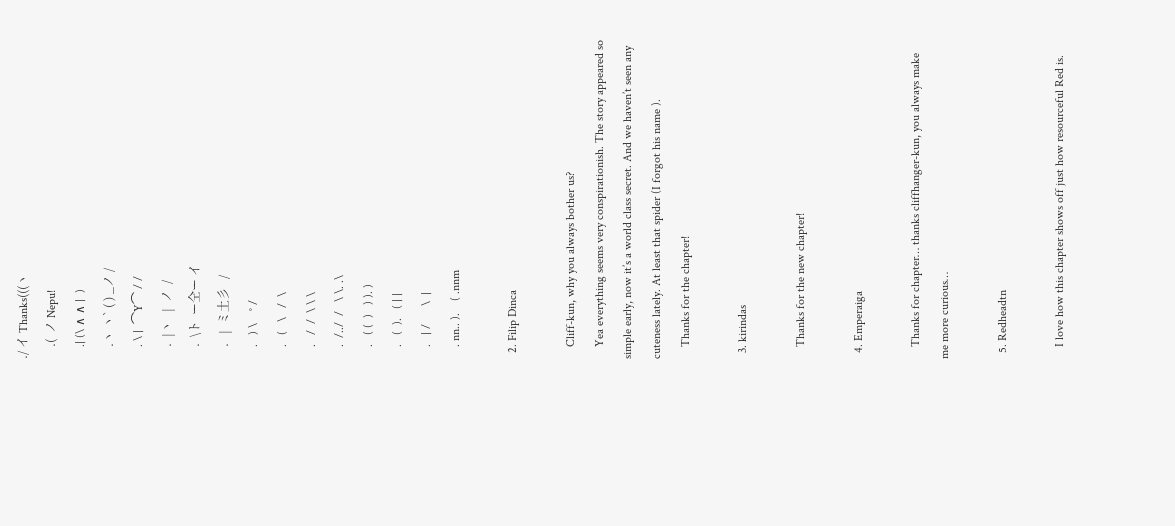./ イ Thanks(((ヽ
    .(  ノ Nepu!
    .| (\ ∧ ∧ |  )
    .ヽ ヽ` ( ) _ノ /
    . \ |  ⌒Y⌒ / /
    .  |ヽ   |  ノ  /
    .  \ト  ー仝ー イ
    .   |  ミ土彡   /
    .   ) \    ° /
    .   (   \   /  \
    .   /  /  \ \ \
    .  /../  /   \ \. .\
    .   ( (  )   ) ). )
    .   (  ).   ( | |
    .   | /      \  |
    . nn.. ).    ( .nnm

  2. Filip Dinca

    Cliff-kun, why you always bother us?
    Yea everything seems very conspirationish. The story appeared so simple early, now it’s a world class secret. And we haven’t seen any cuteness lately. At least that spider (I forgot his name ).
    Thanks for the chapter!

  3. kirindas

    Thanks for the new chapter!

  4. Emperaiga

    Thanks for chapter… thanks cliffhanger-kun, you always make me more curious…

  5. Redheadtn

    I love how this chapter shows off just how resourceful Red is.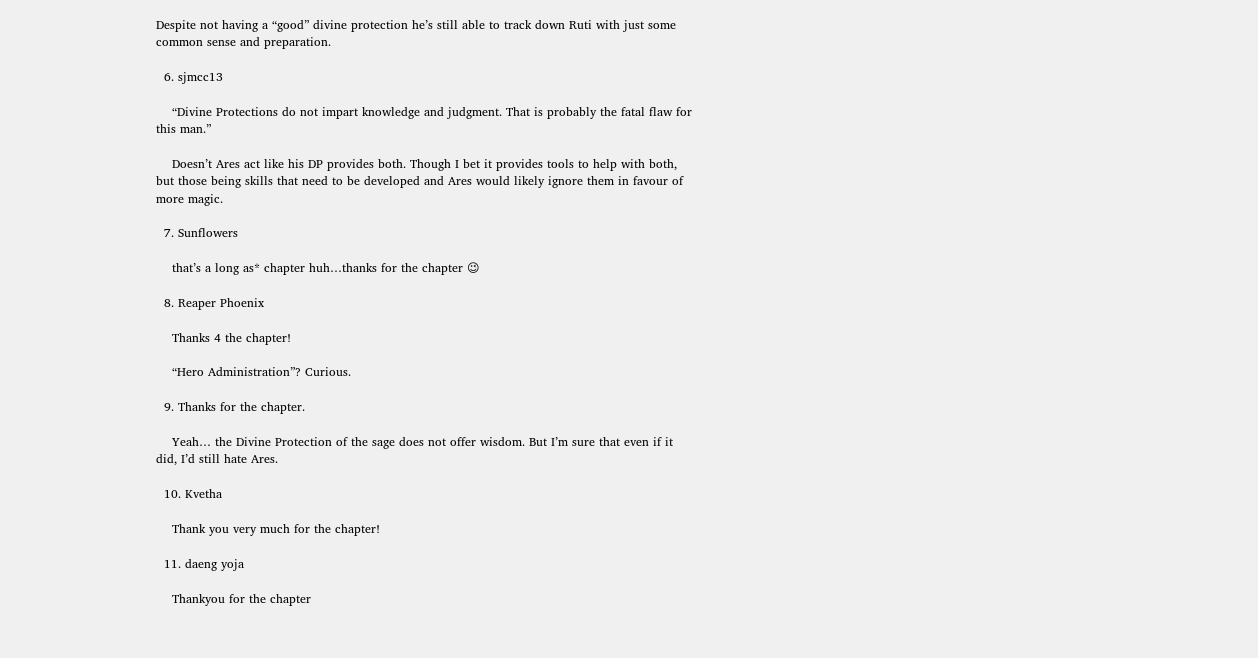Despite not having a “good” divine protection he’s still able to track down Ruti with just some common sense and preparation.

  6. sjmcc13

    “Divine Protections do not impart knowledge and judgment. That is probably the fatal flaw for this man.”

    Doesn’t Ares act like his DP provides both. Though I bet it provides tools to help with both, but those being skills that need to be developed and Ares would likely ignore them in favour of more magic.

  7. Sunflowers

    that’s a long as* chapter huh…thanks for the chapter 😉

  8. Reaper Phoenix

    Thanks 4 the chapter!

    “Hero Administration”? Curious.

  9. Thanks for the chapter.

    Yeah… the Divine Protection of the sage does not offer wisdom. But I’m sure that even if it did, I’d still hate Ares.

  10. Kvetha

    Thank you very much for the chapter!

  11. daeng yoja

    Thankyou for the chapter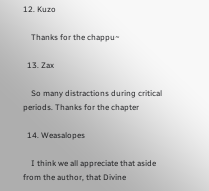12. Kuzo

    Thanks for the chappu~

  13. Zax

    So many distractions during critical periods. Thanks for the chapter

  14. Weasalopes

    I think we all appreciate that aside from the author, that Divine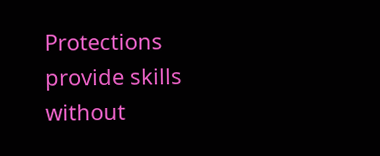Protections provide skills without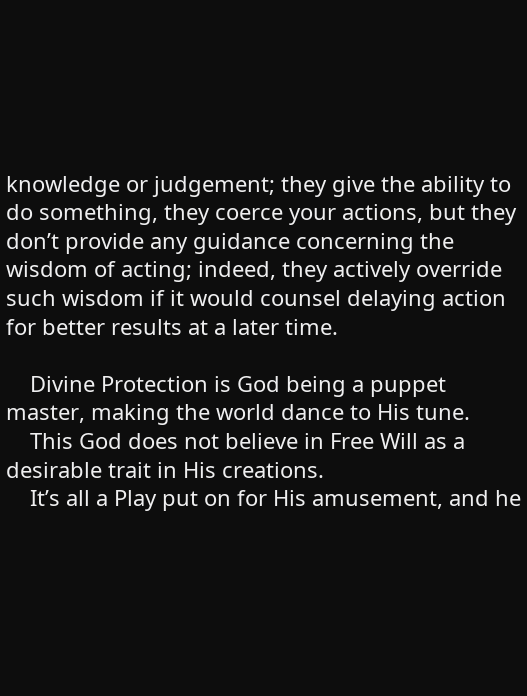knowledge or judgement; they give the ability to do something, they coerce your actions, but they don’t provide any guidance concerning the wisdom of acting; indeed, they actively override such wisdom if it would counsel delaying action for better results at a later time.

    Divine Protection is God being a puppet master, making the world dance to His tune.
    This God does not believe in Free Will as a desirable trait in His creations.
    It’s all a Play put on for His amusement, and he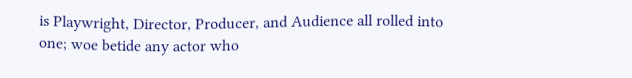is Playwright, Director, Producer, and Audience all rolled into one; woe betide any actor who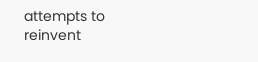attempts to reinvent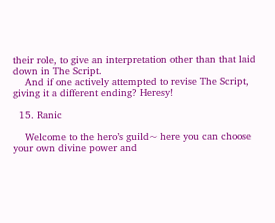their role, to give an interpretation other than that laid down in The Script.
    And if one actively attempted to revise The Script, giving it a different ending? Heresy!

  15. Ranic

    Welcome to the hero’s guild~ here you can choose your own divine power and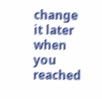change it later when you reached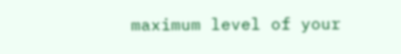maximum level of your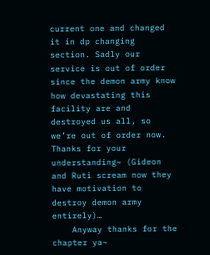current one and changed it in dp changing section. Sadly our service is out of order since the demon army know how devastating this facility are and destroyed us all, so we’re out of order now. Thanks for your understanding~ (Gideon and Ruti scream now they have motivation to destroy demon army entirely)…
    Anyway thanks for the chapter ya~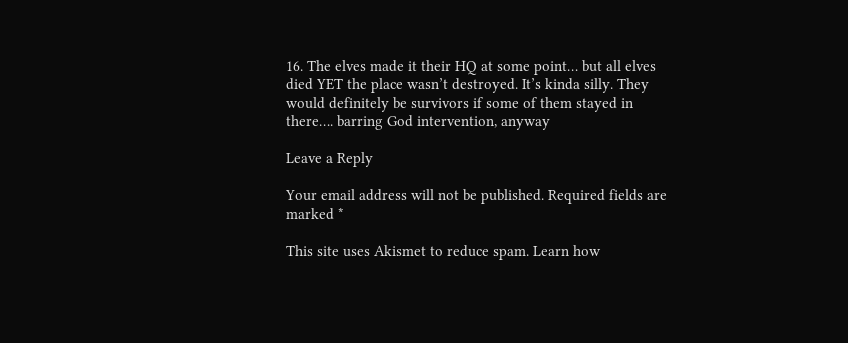16. The elves made it their HQ at some point… but all elves died YET the place wasn’t destroyed. It’s kinda silly. They would definitely be survivors if some of them stayed in there…. barring God intervention, anyway

Leave a Reply

Your email address will not be published. Required fields are marked *

This site uses Akismet to reduce spam. Learn how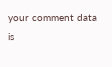your comment data is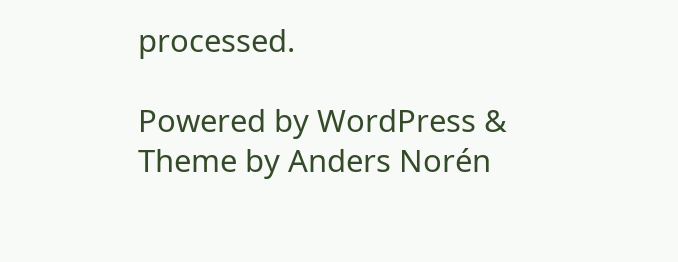processed.

Powered by WordPress & Theme by Anders Norén